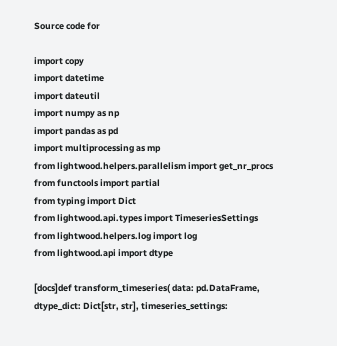Source code for

import copy
import datetime
import dateutil
import numpy as np
import pandas as pd
import multiprocessing as mp
from lightwood.helpers.parallelism import get_nr_procs
from functools import partial
from typing import Dict
from lightwood.api.types import TimeseriesSettings
from lightwood.helpers.log import log
from lightwood.api import dtype

[docs]def transform_timeseries( data: pd.DataFrame, dtype_dict: Dict[str, str], timeseries_settings: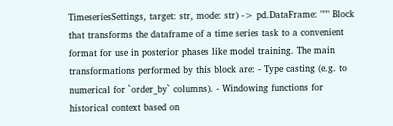TimeseriesSettings, target: str, mode: str) -> pd.DataFrame: """ Block that transforms the dataframe of a time series task to a convenient format for use in posterior phases like model training. The main transformations performed by this block are: - Type casting (e.g. to numerical for `order_by` columns). - Windowing functions for historical context based on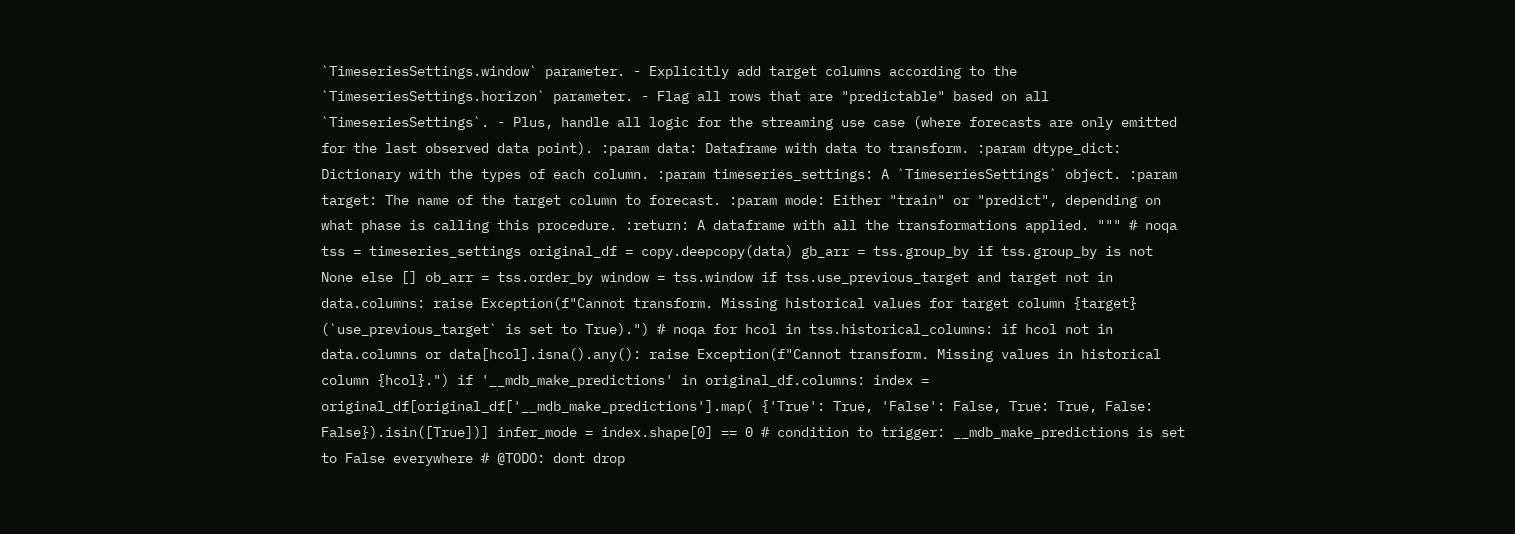`TimeseriesSettings.window` parameter. - Explicitly add target columns according to the `TimeseriesSettings.horizon` parameter. - Flag all rows that are "predictable" based on all `TimeseriesSettings`. - Plus, handle all logic for the streaming use case (where forecasts are only emitted for the last observed data point). :param data: Dataframe with data to transform. :param dtype_dict: Dictionary with the types of each column. :param timeseries_settings: A `TimeseriesSettings` object. :param target: The name of the target column to forecast. :param mode: Either "train" or "predict", depending on what phase is calling this procedure. :return: A dataframe with all the transformations applied. """ # noqa tss = timeseries_settings original_df = copy.deepcopy(data) gb_arr = tss.group_by if tss.group_by is not None else [] ob_arr = tss.order_by window = tss.window if tss.use_previous_target and target not in data.columns: raise Exception(f"Cannot transform. Missing historical values for target column {target} (`use_previous_target` is set to True).") # noqa for hcol in tss.historical_columns: if hcol not in data.columns or data[hcol].isna().any(): raise Exception(f"Cannot transform. Missing values in historical column {hcol}.") if '__mdb_make_predictions' in original_df.columns: index = original_df[original_df['__mdb_make_predictions'].map( {'True': True, 'False': False, True: True, False: False}).isin([True])] infer_mode = index.shape[0] == 0 # condition to trigger: __mdb_make_predictions is set to False everywhere # @TODO: dont drop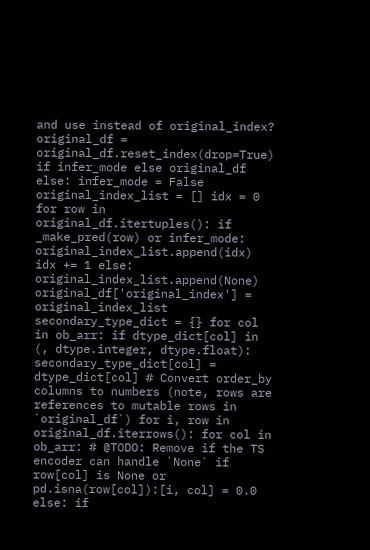and use instead of original_index? original_df = original_df.reset_index(drop=True) if infer_mode else original_df else: infer_mode = False original_index_list = [] idx = 0 for row in original_df.itertuples(): if _make_pred(row) or infer_mode: original_index_list.append(idx) idx += 1 else: original_index_list.append(None) original_df['original_index'] = original_index_list secondary_type_dict = {} for col in ob_arr: if dtype_dict[col] in (, dtype.integer, dtype.float): secondary_type_dict[col] = dtype_dict[col] # Convert order_by columns to numbers (note, rows are references to mutable rows in `original_df`) for i, row in original_df.iterrows(): for col in ob_arr: # @TODO: Remove if the TS encoder can handle `None` if row[col] is None or pd.isna(row[col]):[i, col] = 0.0 else: if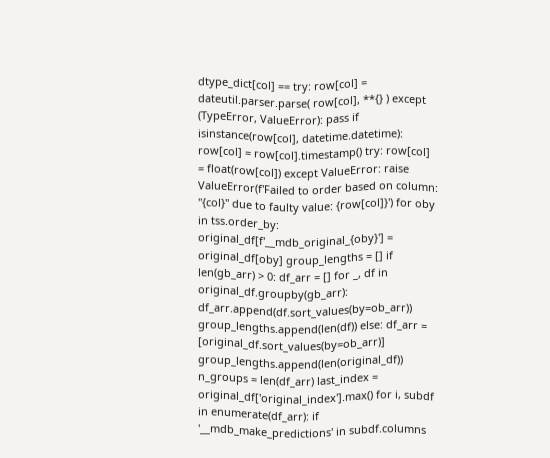dtype_dict[col] == try: row[col] = dateutil.parser.parse( row[col], **{} ) except (TypeError, ValueError): pass if isinstance(row[col], datetime.datetime): row[col] = row[col].timestamp() try: row[col] = float(row[col]) except ValueError: raise ValueError(f'Failed to order based on column: "{col}" due to faulty value: {row[col]}') for oby in tss.order_by: original_df[f'__mdb_original_{oby}'] = original_df[oby] group_lengths = [] if len(gb_arr) > 0: df_arr = [] for _, df in original_df.groupby(gb_arr): df_arr.append(df.sort_values(by=ob_arr)) group_lengths.append(len(df)) else: df_arr = [original_df.sort_values(by=ob_arr)] group_lengths.append(len(original_df)) n_groups = len(df_arr) last_index = original_df['original_index'].max() for i, subdf in enumerate(df_arr): if '__mdb_make_predictions' in subdf.columns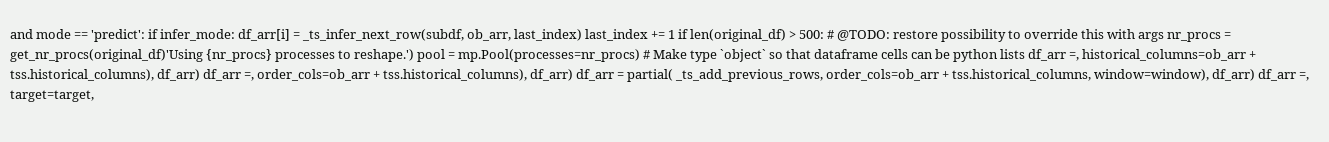and mode == 'predict': if infer_mode: df_arr[i] = _ts_infer_next_row(subdf, ob_arr, last_index) last_index += 1 if len(original_df) > 500: # @TODO: restore possibility to override this with args nr_procs = get_nr_procs(original_df)'Using {nr_procs} processes to reshape.') pool = mp.Pool(processes=nr_procs) # Make type `object` so that dataframe cells can be python lists df_arr =, historical_columns=ob_arr + tss.historical_columns), df_arr) df_arr =, order_cols=ob_arr + tss.historical_columns), df_arr) df_arr = partial( _ts_add_previous_rows, order_cols=ob_arr + tss.historical_columns, window=window), df_arr) df_arr =, target=target,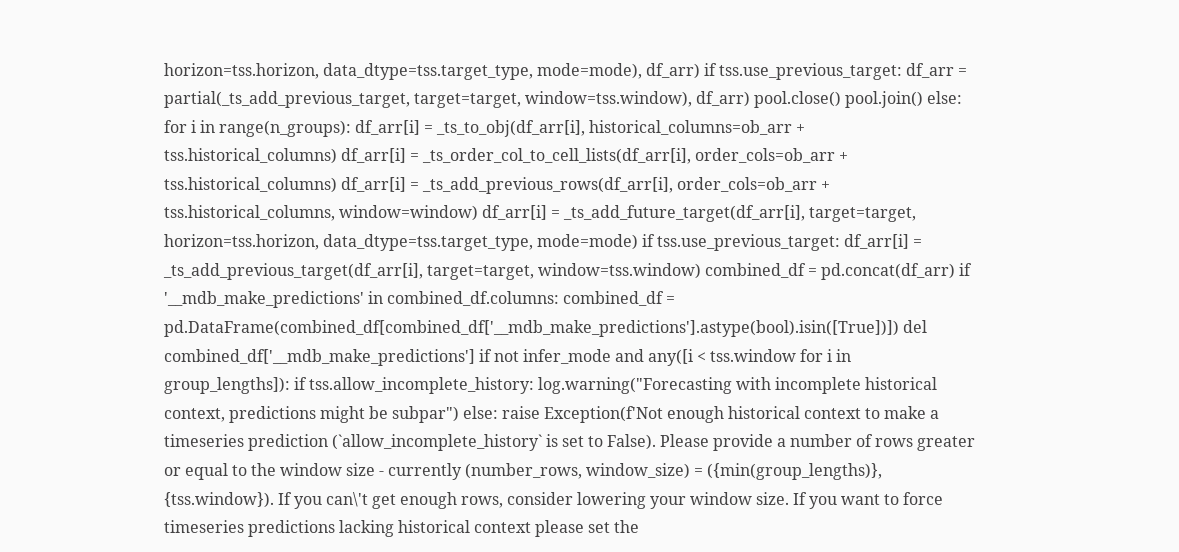horizon=tss.horizon, data_dtype=tss.target_type, mode=mode), df_arr) if tss.use_previous_target: df_arr = partial(_ts_add_previous_target, target=target, window=tss.window), df_arr) pool.close() pool.join() else: for i in range(n_groups): df_arr[i] = _ts_to_obj(df_arr[i], historical_columns=ob_arr + tss.historical_columns) df_arr[i] = _ts_order_col_to_cell_lists(df_arr[i], order_cols=ob_arr + tss.historical_columns) df_arr[i] = _ts_add_previous_rows(df_arr[i], order_cols=ob_arr + tss.historical_columns, window=window) df_arr[i] = _ts_add_future_target(df_arr[i], target=target, horizon=tss.horizon, data_dtype=tss.target_type, mode=mode) if tss.use_previous_target: df_arr[i] = _ts_add_previous_target(df_arr[i], target=target, window=tss.window) combined_df = pd.concat(df_arr) if '__mdb_make_predictions' in combined_df.columns: combined_df = pd.DataFrame(combined_df[combined_df['__mdb_make_predictions'].astype(bool).isin([True])]) del combined_df['__mdb_make_predictions'] if not infer_mode and any([i < tss.window for i in group_lengths]): if tss.allow_incomplete_history: log.warning("Forecasting with incomplete historical context, predictions might be subpar") else: raise Exception(f'Not enough historical context to make a timeseries prediction (`allow_incomplete_history` is set to False). Please provide a number of rows greater or equal to the window size - currently (number_rows, window_size) = ({min(group_lengths)}, {tss.window}). If you can\'t get enough rows, consider lowering your window size. If you want to force timeseries predictions lacking historical context please set the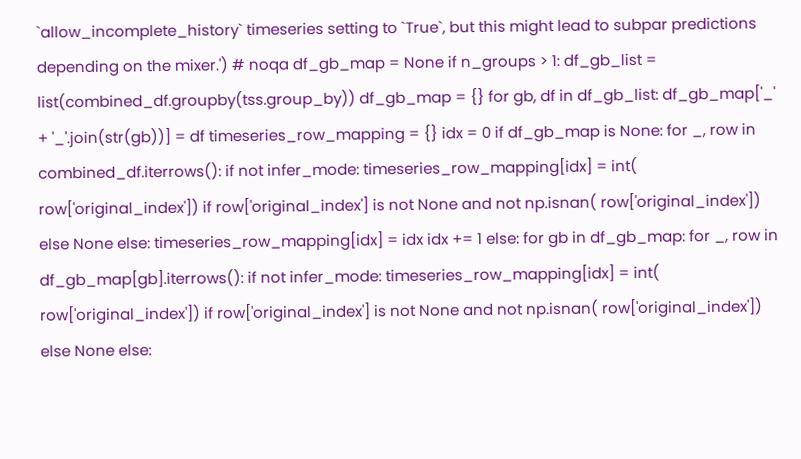`allow_incomplete_history` timeseries setting to `True`, but this might lead to subpar predictions depending on the mixer.') # noqa df_gb_map = None if n_groups > 1: df_gb_list = list(combined_df.groupby(tss.group_by)) df_gb_map = {} for gb, df in df_gb_list: df_gb_map['_' + '_'.join(str(gb))] = df timeseries_row_mapping = {} idx = 0 if df_gb_map is None: for _, row in combined_df.iterrows(): if not infer_mode: timeseries_row_mapping[idx] = int( row['original_index']) if row['original_index'] is not None and not np.isnan( row['original_index']) else None else: timeseries_row_mapping[idx] = idx idx += 1 else: for gb in df_gb_map: for _, row in df_gb_map[gb].iterrows(): if not infer_mode: timeseries_row_mapping[idx] = int( row['original_index']) if row['original_index'] is not None and not np.isnan( row['original_index']) else None else: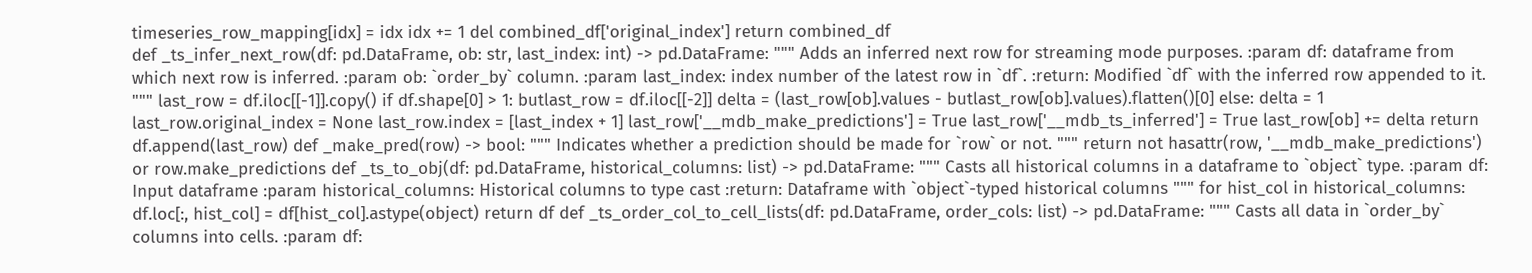timeseries_row_mapping[idx] = idx idx += 1 del combined_df['original_index'] return combined_df
def _ts_infer_next_row(df: pd.DataFrame, ob: str, last_index: int) -> pd.DataFrame: """ Adds an inferred next row for streaming mode purposes. :param df: dataframe from which next row is inferred. :param ob: `order_by` column. :param last_index: index number of the latest row in `df`. :return: Modified `df` with the inferred row appended to it. """ last_row = df.iloc[[-1]].copy() if df.shape[0] > 1: butlast_row = df.iloc[[-2]] delta = (last_row[ob].values - butlast_row[ob].values).flatten()[0] else: delta = 1 last_row.original_index = None last_row.index = [last_index + 1] last_row['__mdb_make_predictions'] = True last_row['__mdb_ts_inferred'] = True last_row[ob] += delta return df.append(last_row) def _make_pred(row) -> bool: """ Indicates whether a prediction should be made for `row` or not. """ return not hasattr(row, '__mdb_make_predictions') or row.make_predictions def _ts_to_obj(df: pd.DataFrame, historical_columns: list) -> pd.DataFrame: """ Casts all historical columns in a dataframe to `object` type. :param df: Input dataframe :param historical_columns: Historical columns to type cast :return: Dataframe with `object`-typed historical columns """ for hist_col in historical_columns: df.loc[:, hist_col] = df[hist_col].astype(object) return df def _ts_order_col_to_cell_lists(df: pd.DataFrame, order_cols: list) -> pd.DataFrame: """ Casts all data in `order_by` columns into cells. :param df: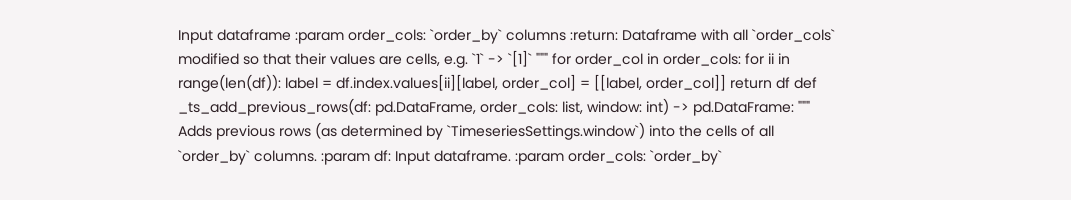Input dataframe :param order_cols: `order_by` columns :return: Dataframe with all `order_cols` modified so that their values are cells, e.g. `1` -> `[1]` """ for order_col in order_cols: for ii in range(len(df)): label = df.index.values[ii][label, order_col] = [[label, order_col]] return df def _ts_add_previous_rows(df: pd.DataFrame, order_cols: list, window: int) -> pd.DataFrame: """ Adds previous rows (as determined by `TimeseriesSettings.window`) into the cells of all `order_by` columns. :param df: Input dataframe. :param order_cols: `order_by`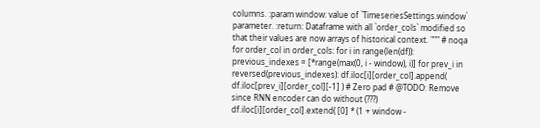columns. :param window: value of `TimeseriesSettings.window` parameter. :return: Dataframe with all `order_cols` modified so that their values are now arrays of historical context. """ # noqa for order_col in order_cols: for i in range(len(df)): previous_indexes = [*range(max(0, i - window), i)] for prev_i in reversed(previous_indexes): df.iloc[i][order_col].append( df.iloc[prev_i][order_col][-1] ) # Zero pad # @TODO: Remove since RNN encoder can do without (???) df.iloc[i][order_col].extend( [0] * (1 + window -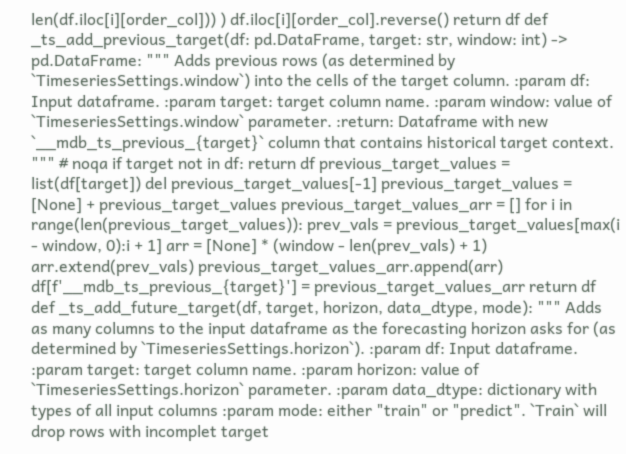len(df.iloc[i][order_col])) ) df.iloc[i][order_col].reverse() return df def _ts_add_previous_target(df: pd.DataFrame, target: str, window: int) -> pd.DataFrame: """ Adds previous rows (as determined by `TimeseriesSettings.window`) into the cells of the target column. :param df: Input dataframe. :param target: target column name. :param window: value of `TimeseriesSettings.window` parameter. :return: Dataframe with new `__mdb_ts_previous_{target}` column that contains historical target context. """ # noqa if target not in df: return df previous_target_values = list(df[target]) del previous_target_values[-1] previous_target_values = [None] + previous_target_values previous_target_values_arr = [] for i in range(len(previous_target_values)): prev_vals = previous_target_values[max(i - window, 0):i + 1] arr = [None] * (window - len(prev_vals) + 1) arr.extend(prev_vals) previous_target_values_arr.append(arr) df[f'__mdb_ts_previous_{target}'] = previous_target_values_arr return df def _ts_add_future_target(df, target, horizon, data_dtype, mode): """ Adds as many columns to the input dataframe as the forecasting horizon asks for (as determined by `TimeseriesSettings.horizon`). :param df: Input dataframe. :param target: target column name. :param horizon: value of `TimeseriesSettings.horizon` parameter. :param data_dtype: dictionary with types of all input columns :param mode: either "train" or "predict". `Train` will drop rows with incomplet target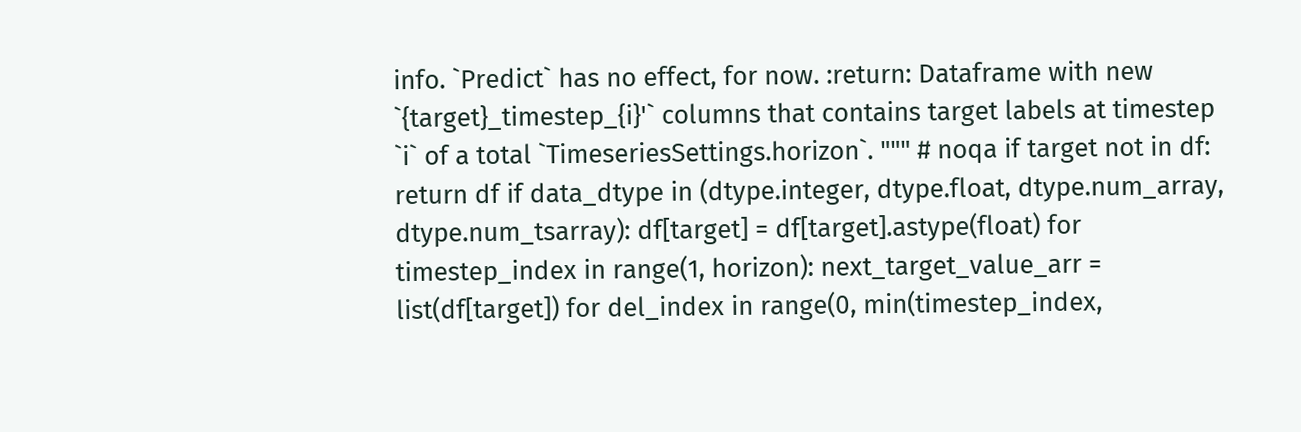info. `Predict` has no effect, for now. :return: Dataframe with new `{target}_timestep_{i}'` columns that contains target labels at timestep `i` of a total `TimeseriesSettings.horizon`. """ # noqa if target not in df: return df if data_dtype in (dtype.integer, dtype.float, dtype.num_array, dtype.num_tsarray): df[target] = df[target].astype(float) for timestep_index in range(1, horizon): next_target_value_arr = list(df[target]) for del_index in range(0, min(timestep_index,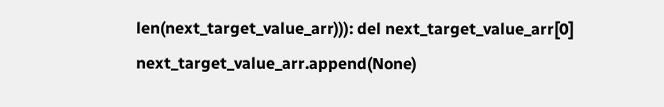len(next_target_value_arr))): del next_target_value_arr[0] next_target_value_arr.append(None)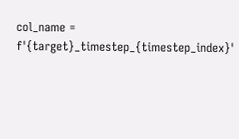col_name = f'{target}_timestep_{timestep_index}'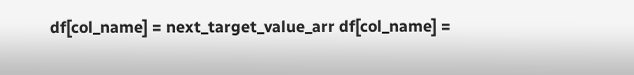df[col_name] = next_target_value_arr df[col_name] =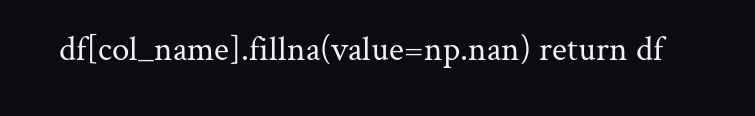df[col_name].fillna(value=np.nan) return df